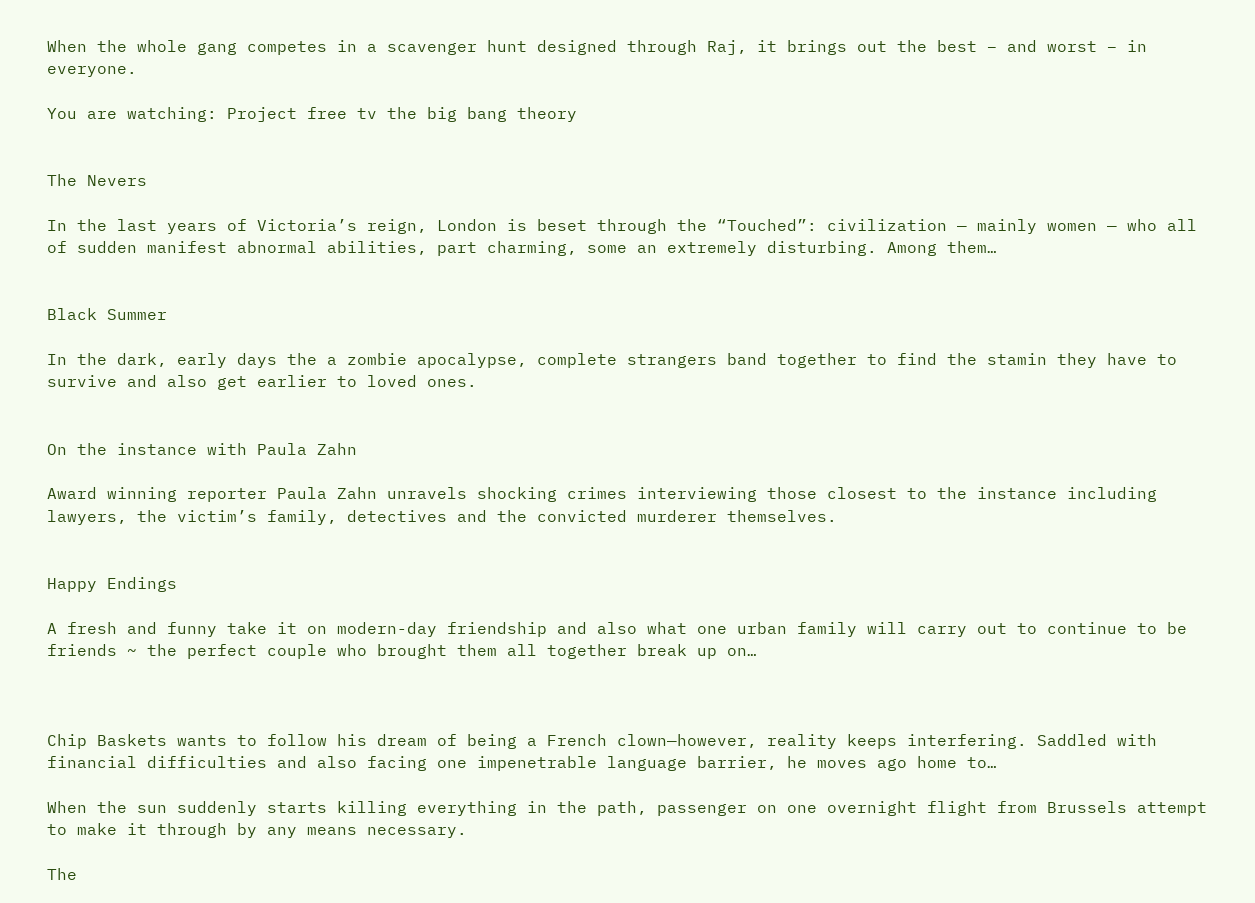When the whole gang competes in a scavenger hunt designed through Raj, it brings out the best – and worst – in everyone.

You are watching: Project free tv the big bang theory


The Nevers

In the last years of Victoria’s reign, London is beset through the “Touched”: civilization — mainly women — who all of sudden manifest abnormal abilities, part charming, some an extremely disturbing. Among them…


Black Summer

In the dark, early days the a zombie apocalypse, complete strangers band together to find the stamin they have to survive and also get earlier to loved ones.


On the instance with Paula Zahn

Award winning reporter Paula Zahn unravels shocking crimes interviewing those closest to the instance including lawyers, the victim’s family, detectives and the convicted murderer themselves.


Happy Endings

A fresh and funny take it on modern-day friendship and also what one urban family will carry out to continue to be friends ~ the perfect couple who brought them all together break up on…



Chip Baskets wants to follow his dream of being a French clown—however, reality keeps interfering. Saddled with financial difficulties and also facing one impenetrable language barrier, he moves ago home to…

When the sun suddenly starts killing everything in the path, passenger on one overnight flight from Brussels attempt to make it through by any means necessary.

The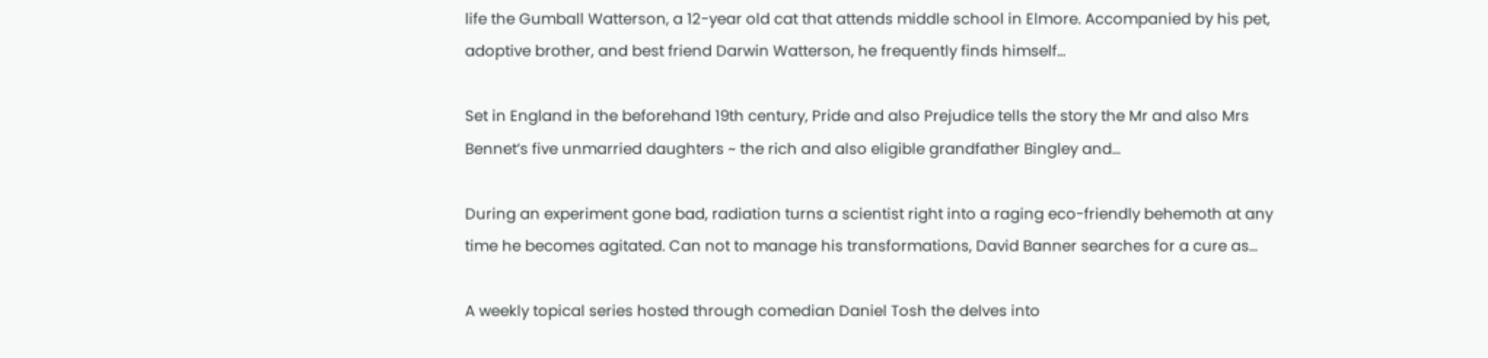life the Gumball Watterson, a 12-year old cat that attends middle school in Elmore. Accompanied by his pet, adoptive brother, and best friend Darwin Watterson, he frequently finds himself…

Set in England in the beforehand 19th century, Pride and also Prejudice tells the story the Mr and also Mrs Bennet’s five unmarried daughters ~ the rich and also eligible grandfather Bingley and…

During an experiment gone bad, radiation turns a scientist right into a raging eco-friendly behemoth at any time he becomes agitated. Can not to manage his transformations, David Banner searches for a cure as…

A weekly topical series hosted through comedian Daniel Tosh the delves into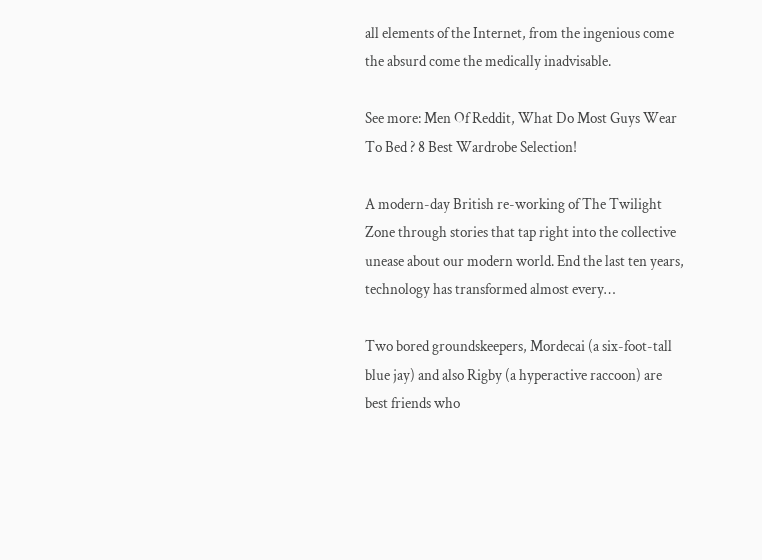all elements of the Internet, from the ingenious come the absurd come the medically inadvisable.

See more: Men Of Reddit, What Do Most Guys Wear To Bed ? 8 Best Wardrobe Selection!

A modern-day British re-working of The Twilight Zone through stories that tap right into the collective unease about our modern world. End the last ten years, technology has transformed almost every…

Two bored groundskeepers, Mordecai (a six-foot-tall blue jay) and also Rigby (a hyperactive raccoon) are best friends who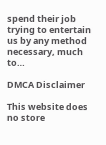spend their job trying to entertain us by any method necessary, much to…

DMCA Disclaimer

This website does no store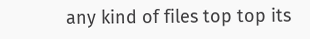any kind of files top top its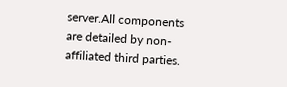server.All components are detailed by non-affiliated third parties.